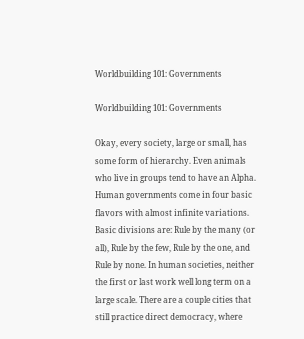Worldbuilding 101: Governments

Worldbuilding 101: Governments

Okay, every society, large or small, has some form of hierarchy. Even animals who live in groups tend to have an Alpha. Human governments come in four basic flavors with almost infinite variations. Basic divisions are: Rule by the many (or all), Rule by the few, Rule by the one, and Rule by none. In human societies, neither the first or last work well long term on a large scale. There are a couple cities that still practice direct democracy, where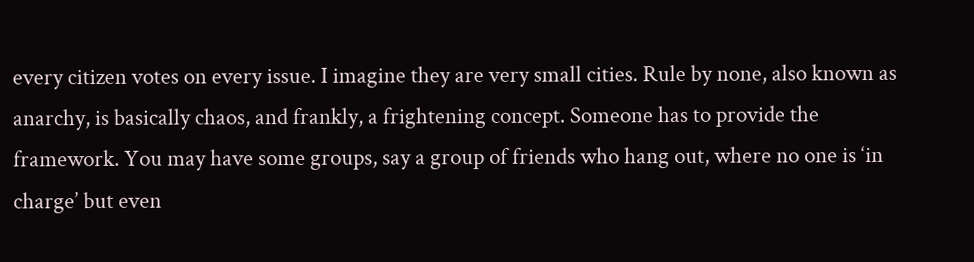every citizen votes on every issue. I imagine they are very small cities. Rule by none, also known as anarchy, is basically chaos, and frankly, a frightening concept. Someone has to provide the framework. You may have some groups, say a group of friends who hang out, where no one is ‘in charge’ but even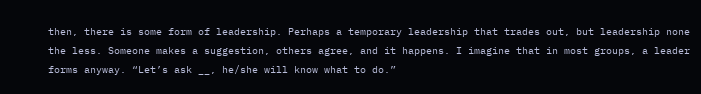then, there is some form of leadership. Perhaps a temporary leadership that trades out, but leadership none the less. Someone makes a suggestion, others agree, and it happens. I imagine that in most groups, a leader forms anyway. “Let’s ask __, he/she will know what to do.”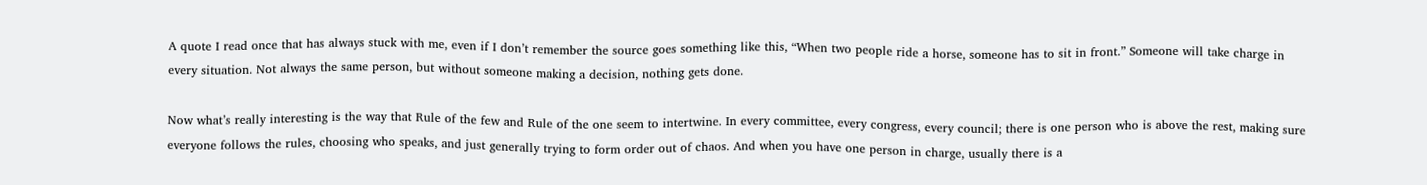A quote I read once that has always stuck with me, even if I don’t remember the source goes something like this, “When two people ride a horse, someone has to sit in front.” Someone will take charge in every situation. Not always the same person, but without someone making a decision, nothing gets done.

Now what’s really interesting is the way that Rule of the few and Rule of the one seem to intertwine. In every committee, every congress, every council; there is one person who is above the rest, making sure everyone follows the rules, choosing who speaks, and just generally trying to form order out of chaos. And when you have one person in charge, usually there is a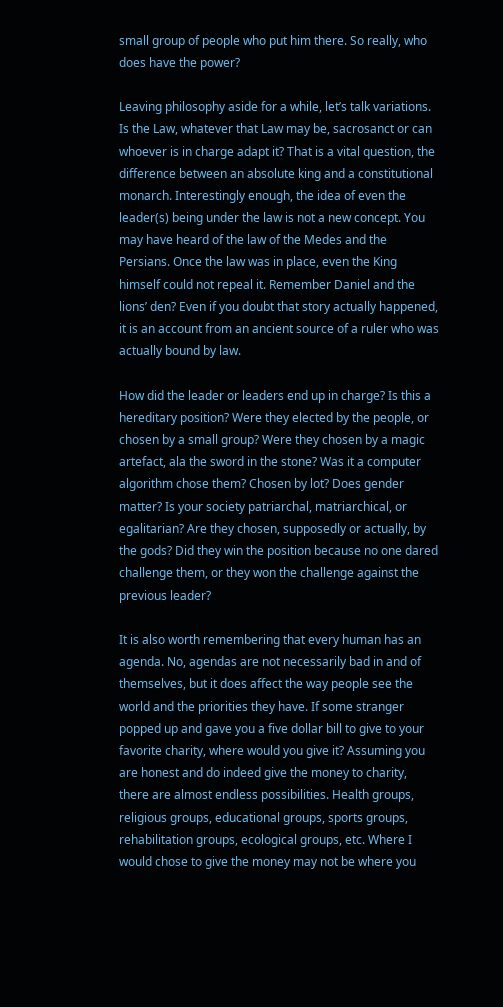small group of people who put him there. So really, who does have the power?

Leaving philosophy aside for a while, let’s talk variations. Is the Law, whatever that Law may be, sacrosanct or can whoever is in charge adapt it? That is a vital question, the difference between an absolute king and a constitutional monarch. Interestingly enough, the idea of even the leader(s) being under the law is not a new concept. You may have heard of the law of the Medes and the Persians. Once the law was in place, even the King himself could not repeal it. Remember Daniel and the lions’ den? Even if you doubt that story actually happened, it is an account from an ancient source of a ruler who was actually bound by law.

How did the leader or leaders end up in charge? Is this a hereditary position? Were they elected by the people, or chosen by a small group? Were they chosen by a magic artefact, ala the sword in the stone? Was it a computer algorithm chose them? Chosen by lot? Does gender matter? Is your society patriarchal, matriarchical, or egalitarian? Are they chosen, supposedly or actually, by the gods? Did they win the position because no one dared challenge them, or they won the challenge against the previous leader?

It is also worth remembering that every human has an agenda. No, agendas are not necessarily bad in and of themselves, but it does affect the way people see the world and the priorities they have. If some stranger popped up and gave you a five dollar bill to give to your favorite charity, where would you give it? Assuming you are honest and do indeed give the money to charity, there are almost endless possibilities. Health groups, religious groups, educational groups, sports groups, rehabilitation groups, ecological groups, etc. Where I would chose to give the money may not be where you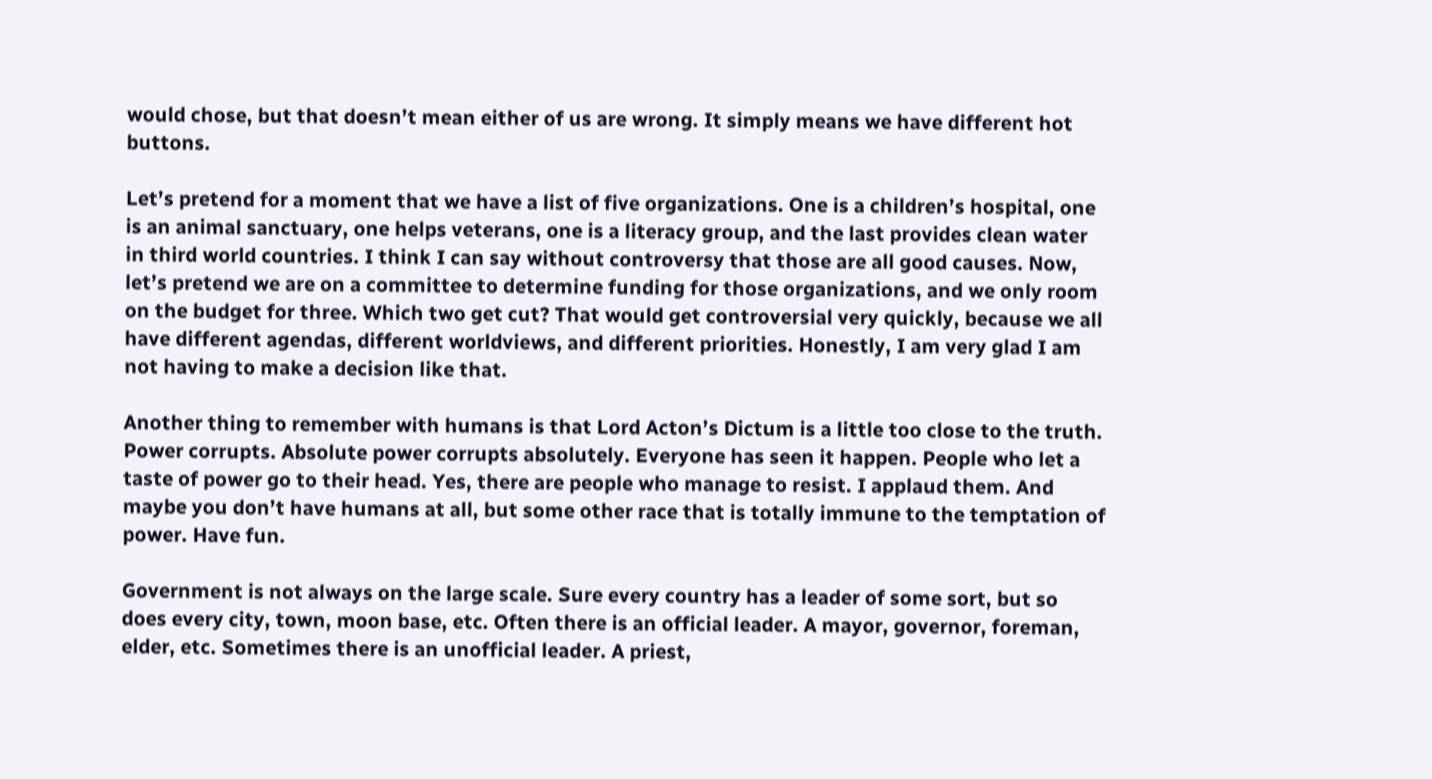would chose, but that doesn’t mean either of us are wrong. It simply means we have different hot buttons.

Let’s pretend for a moment that we have a list of five organizations. One is a children’s hospital, one is an animal sanctuary, one helps veterans, one is a literacy group, and the last provides clean water in third world countries. I think I can say without controversy that those are all good causes. Now, let’s pretend we are on a committee to determine funding for those organizations, and we only room on the budget for three. Which two get cut? That would get controversial very quickly, because we all have different agendas, different worldviews, and different priorities. Honestly, I am very glad I am not having to make a decision like that.

Another thing to remember with humans is that Lord Acton’s Dictum is a little too close to the truth. Power corrupts. Absolute power corrupts absolutely. Everyone has seen it happen. People who let a taste of power go to their head. Yes, there are people who manage to resist. I applaud them. And maybe you don’t have humans at all, but some other race that is totally immune to the temptation of power. Have fun.

Government is not always on the large scale. Sure every country has a leader of some sort, but so does every city, town, moon base, etc. Often there is an official leader. A mayor, governor, foreman, elder, etc. Sometimes there is an unofficial leader. A priest,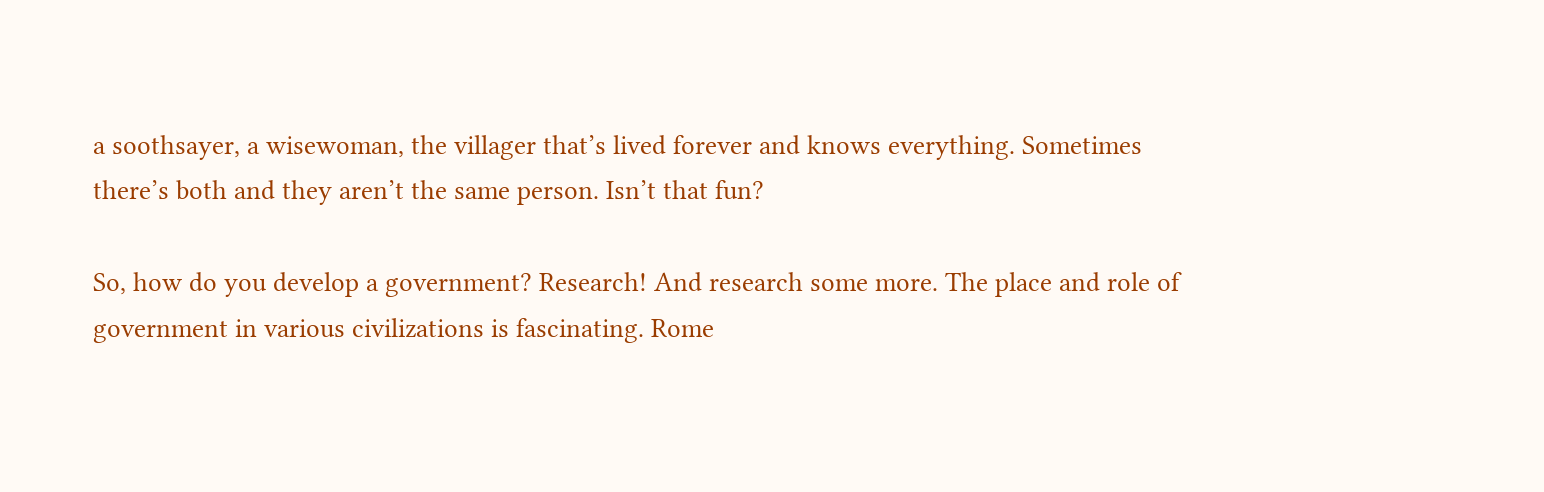a soothsayer, a wisewoman, the villager that’s lived forever and knows everything. Sometimes there’s both and they aren’t the same person. Isn’t that fun?

So, how do you develop a government? Research! And research some more. The place and role of government in various civilizations is fascinating. Rome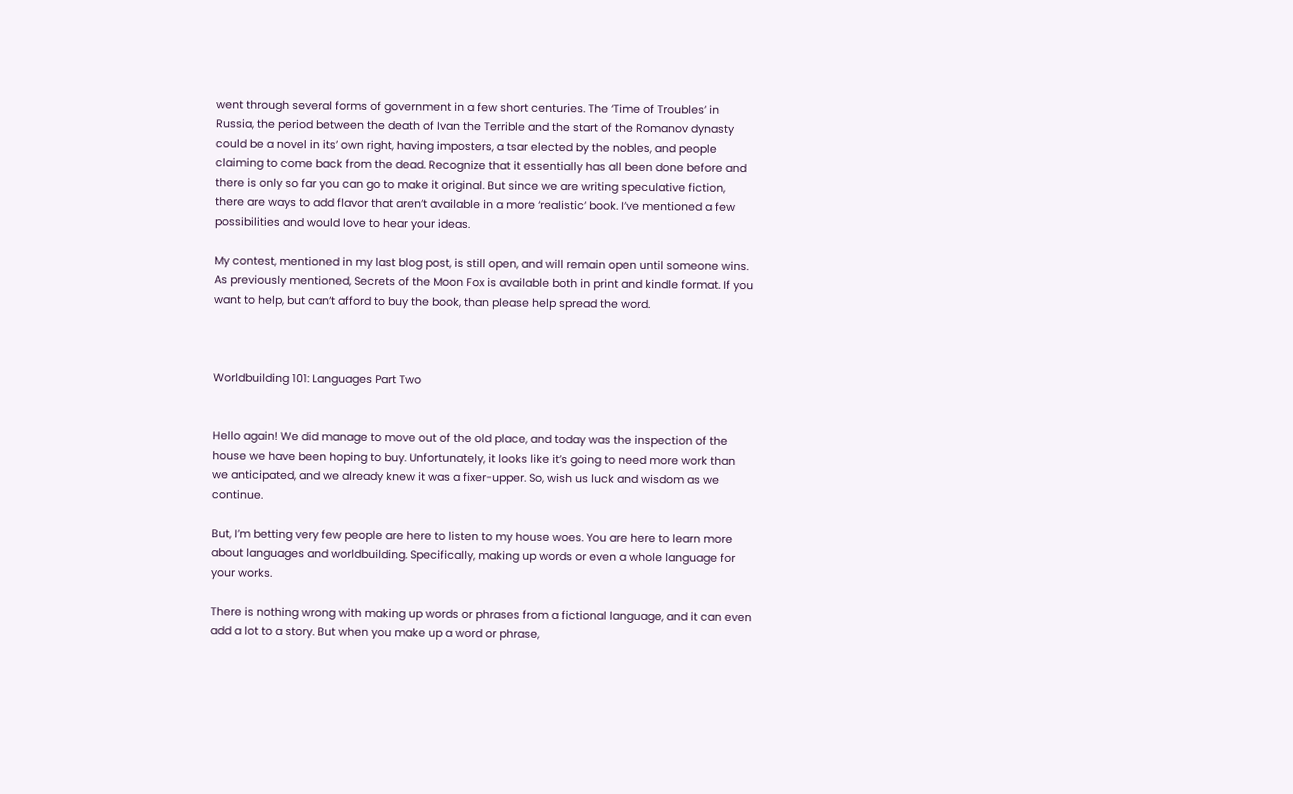went through several forms of government in a few short centuries. The ‘Time of Troubles’ in Russia, the period between the death of Ivan the Terrible and the start of the Romanov dynasty could be a novel in its’ own right, having imposters, a tsar elected by the nobles, and people claiming to come back from the dead. Recognize that it essentially has all been done before and there is only so far you can go to make it original. But since we are writing speculative fiction, there are ways to add flavor that aren’t available in a more ‘realistic’ book. I’ve mentioned a few possibilities and would love to hear your ideas.

My contest, mentioned in my last blog post, is still open, and will remain open until someone wins.  As previously mentioned, Secrets of the Moon Fox is available both in print and kindle format. If you want to help, but can’t afford to buy the book, than please help spread the word.



Worldbuilding 101: Languages Part Two


Hello again! We did manage to move out of the old place, and today was the inspection of the house we have been hoping to buy. Unfortunately, it looks like it’s going to need more work than we anticipated, and we already knew it was a fixer-upper. So, wish us luck and wisdom as we continue.

But, I’m betting very few people are here to listen to my house woes. You are here to learn more about languages and worldbuilding. Specifically, making up words or even a whole language for your works.

There is nothing wrong with making up words or phrases from a fictional language, and it can even add a lot to a story. But when you make up a word or phrase,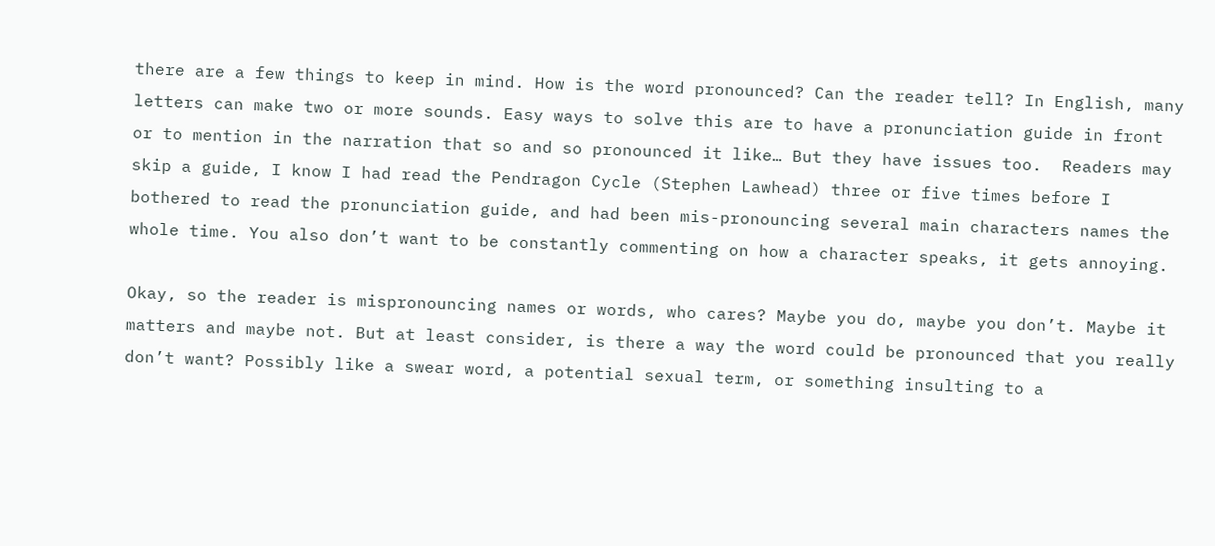there are a few things to keep in mind. How is the word pronounced? Can the reader tell? In English, many letters can make two or more sounds. Easy ways to solve this are to have a pronunciation guide in front or to mention in the narration that so and so pronounced it like… But they have issues too.  Readers may skip a guide, I know I had read the Pendragon Cycle (Stephen Lawhead) three or five times before I bothered to read the pronunciation guide, and had been mis-pronouncing several main characters names the whole time. You also don’t want to be constantly commenting on how a character speaks, it gets annoying.

Okay, so the reader is mispronouncing names or words, who cares? Maybe you do, maybe you don’t. Maybe it matters and maybe not. But at least consider, is there a way the word could be pronounced that you really don’t want? Possibly like a swear word, a potential sexual term, or something insulting to a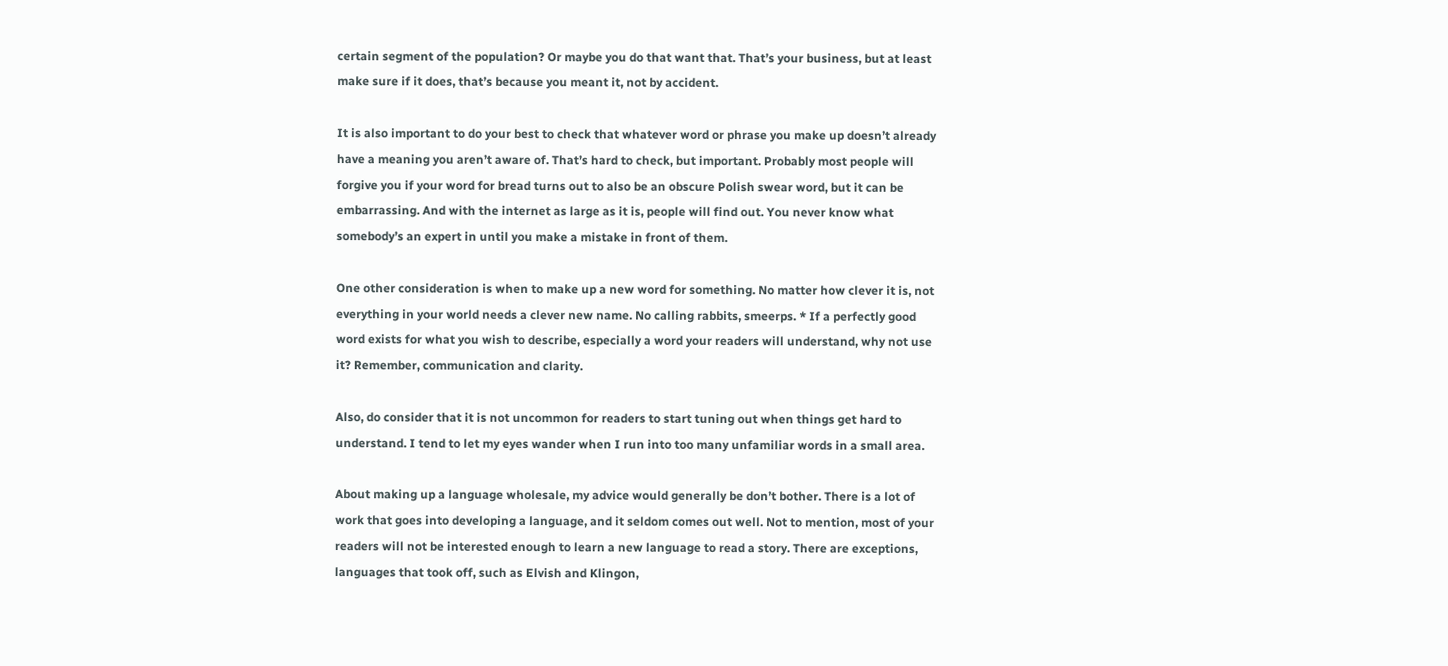certain segment of the population? Or maybe you do that want that. That’s your business, but at least make sure if it does, that’s because you meant it, not by accident.

It is also important to do your best to check that whatever word or phrase you make up doesn’t already have a meaning you aren’t aware of. That’s hard to check, but important. Probably most people will forgive you if your word for bread turns out to also be an obscure Polish swear word, but it can be embarrassing. And with the internet as large as it is, people will find out. You never know what somebody’s an expert in until you make a mistake in front of them.

One other consideration is when to make up a new word for something. No matter how clever it is, not everything in your world needs a clever new name. No calling rabbits, smeerps. * If a perfectly good word exists for what you wish to describe, especially a word your readers will understand, why not use it? Remember, communication and clarity.

Also, do consider that it is not uncommon for readers to start tuning out when things get hard to understand. I tend to let my eyes wander when I run into too many unfamiliar words in a small area.

About making up a language wholesale, my advice would generally be don’t bother. There is a lot of work that goes into developing a language, and it seldom comes out well. Not to mention, most of your readers will not be interested enough to learn a new language to read a story. There are exceptions, languages that took off, such as Elvish and Klingon,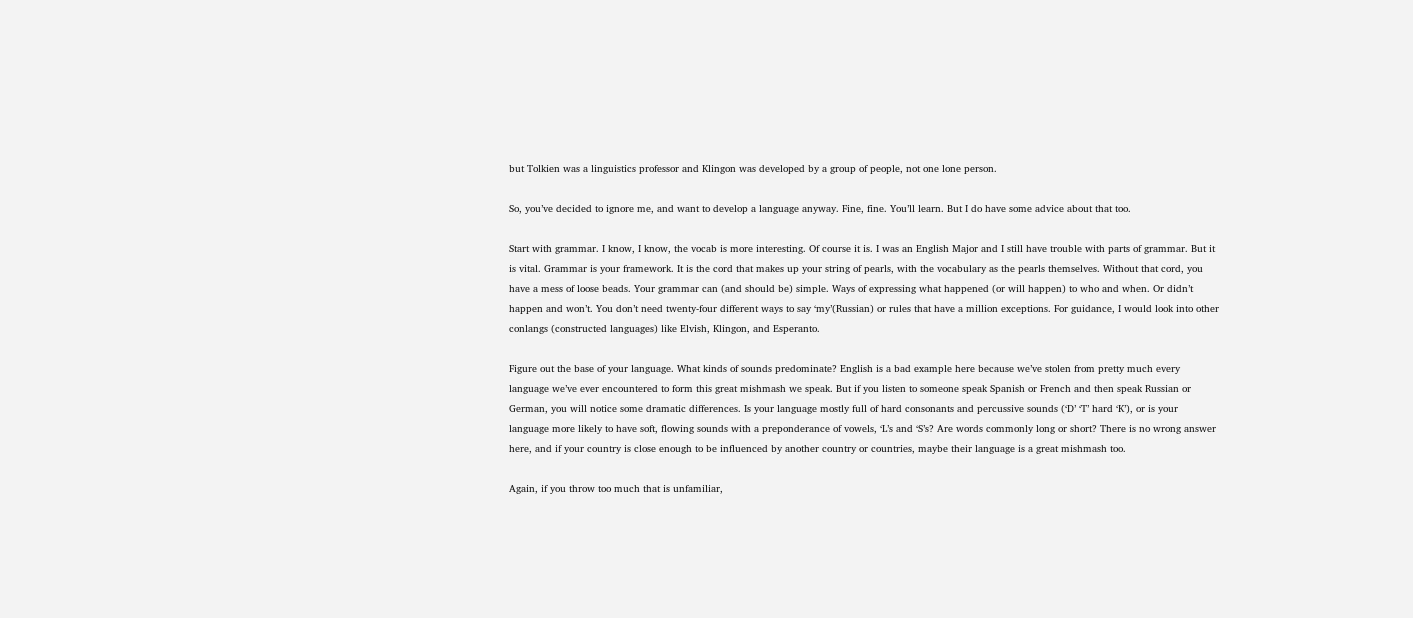but Tolkien was a linguistics professor and Klingon was developed by a group of people, not one lone person.

So, you’ve decided to ignore me, and want to develop a language anyway. Fine, fine. You’ll learn. But I do have some advice about that too.

Start with grammar. I know, I know, the vocab is more interesting. Of course it is. I was an English Major and I still have trouble with parts of grammar. But it is vital. Grammar is your framework. It is the cord that makes up your string of pearls, with the vocabulary as the pearls themselves. Without that cord, you have a mess of loose beads. Your grammar can (and should be) simple. Ways of expressing what happened (or will happen) to who and when. Or didn’t happen and won’t. You don’t need twenty-four different ways to say ‘my’(Russian) or rules that have a million exceptions. For guidance, I would look into other conlangs (constructed languages) like Elvish, Klingon, and Esperanto.

Figure out the base of your language. What kinds of sounds predominate? English is a bad example here because we’ve stolen from pretty much every language we’ve ever encountered to form this great mishmash we speak. But if you listen to someone speak Spanish or French and then speak Russian or German, you will notice some dramatic differences. Is your language mostly full of hard consonants and percussive sounds (‘D’ ‘T’ hard ‘K’), or is your language more likely to have soft, flowing sounds with a preponderance of vowels, ‘L’s and ‘S’s? Are words commonly long or short? There is no wrong answer here, and if your country is close enough to be influenced by another country or countries, maybe their language is a great mishmash too.

Again, if you throw too much that is unfamiliar,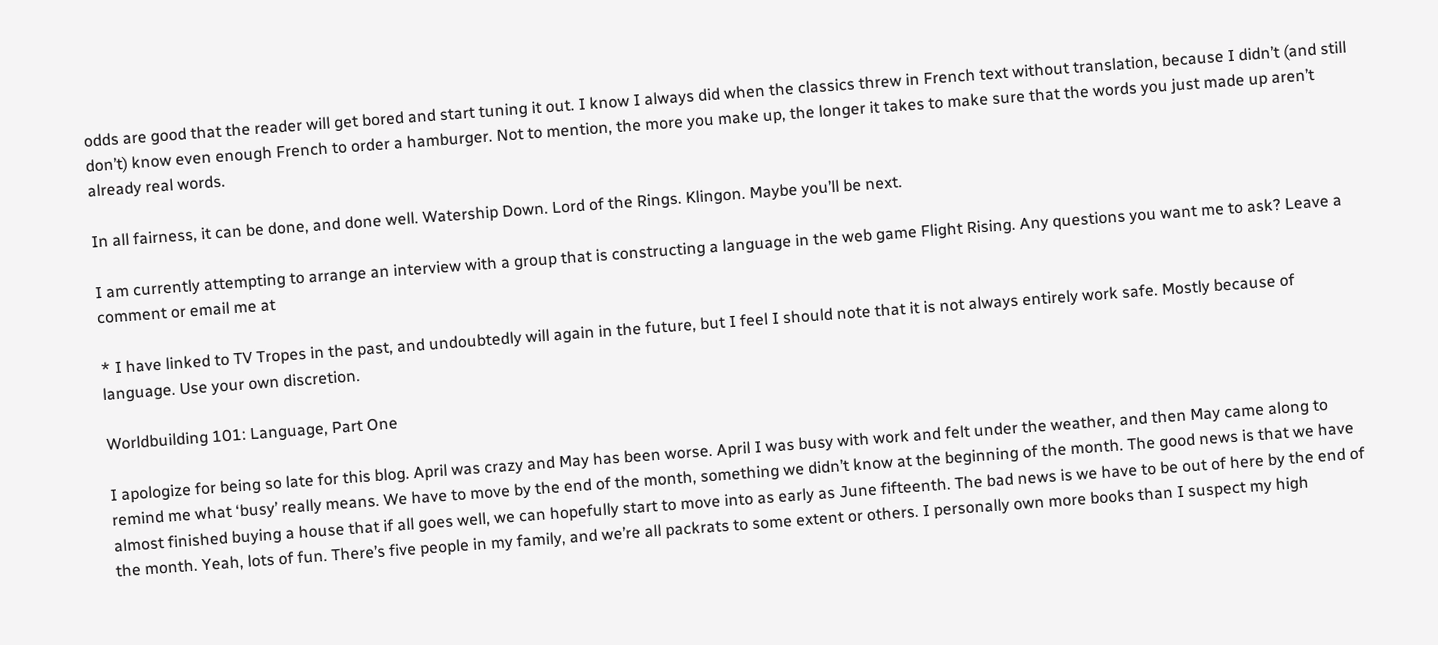odds are good that the reader will get bored and start tuning it out. I know I always did when the classics threw in French text without translation, because I didn’t (and still don’t) know even enough French to order a hamburger. Not to mention, the more you make up, the longer it takes to make sure that the words you just made up aren’t already real words.

In all fairness, it can be done, and done well. Watership Down. Lord of the Rings. Klingon. Maybe you’ll be next.

I am currently attempting to arrange an interview with a group that is constructing a language in the web game Flight Rising. Any questions you want me to ask? Leave a comment or email me at

* I have linked to TV Tropes in the past, and undoubtedly will again in the future, but I feel I should note that it is not always entirely work safe. Mostly because of language. Use your own discretion.

Worldbuilding 101: Language, Part One

I apologize for being so late for this blog. April was crazy and May has been worse. April I was busy with work and felt under the weather, and then May came along to remind me what ‘busy’ really means. We have to move by the end of the month, something we didn’t know at the beginning of the month. The good news is that we have almost finished buying a house that if all goes well, we can hopefully start to move into as early as June fifteenth. The bad news is we have to be out of here by the end of the month. Yeah, lots of fun. There’s five people in my family, and we’re all packrats to some extent or others. I personally own more books than I suspect my high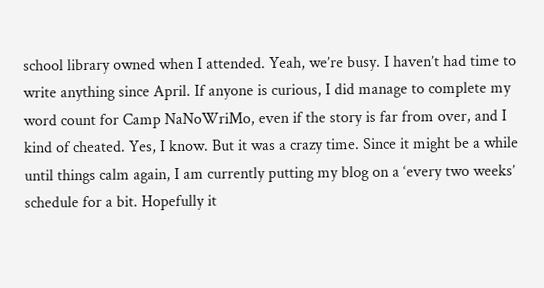school library owned when I attended. Yeah, we’re busy. I haven’t had time to write anything since April. If anyone is curious, I did manage to complete my word count for Camp NaNoWriMo, even if the story is far from over, and I kind of cheated. Yes, I know. But it was a crazy time. Since it might be a while until things calm again, I am currently putting my blog on a ‘every two weeks’ schedule for a bit. Hopefully it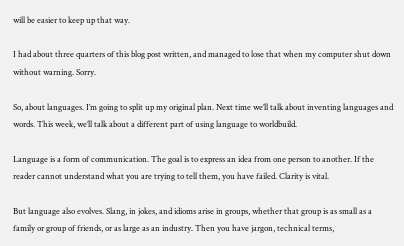will be easier to keep up that way.

I had about three quarters of this blog post written, and managed to lose that when my computer shut down without warning. Sorry.

So, about languages. I’m going to split up my original plan. Next time we’ll talk about inventing languages and words. This week, we’ll talk about a different part of using language to worldbuild.

Language is a form of communication. The goal is to express an idea from one person to another. If the reader cannot understand what you are trying to tell them, you have failed. Clarity is vital.

But language also evolves. Slang, in jokes, and idioms arise in groups, whether that group is as small as a family or group of friends, or as large as an industry. Then you have jargon, technical terms,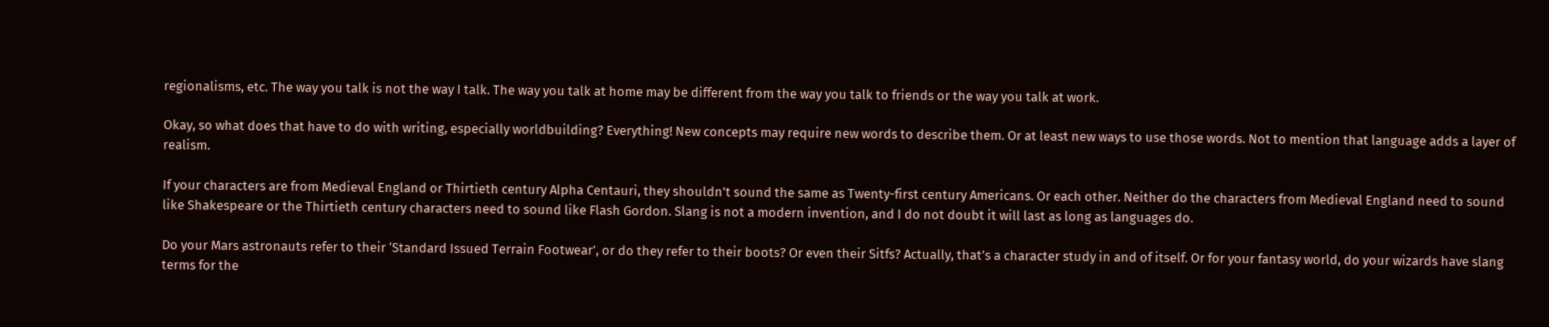regionalisms, etc. The way you talk is not the way I talk. The way you talk at home may be different from the way you talk to friends or the way you talk at work.

Okay, so what does that have to do with writing, especially worldbuilding? Everything! New concepts may require new words to describe them. Or at least new ways to use those words. Not to mention that language adds a layer of realism.

If your characters are from Medieval England or Thirtieth century Alpha Centauri, they shouldn’t sound the same as Twenty-first century Americans. Or each other. Neither do the characters from Medieval England need to sound like Shakespeare or the Thirtieth century characters need to sound like Flash Gordon. Slang is not a modern invention, and I do not doubt it will last as long as languages do.

Do your Mars astronauts refer to their ‘Standard Issued Terrain Footwear’, or do they refer to their boots? Or even their Sitfs? Actually, that’s a character study in and of itself. Or for your fantasy world, do your wizards have slang terms for the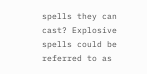spells they can cast? Explosive spells could be referred to as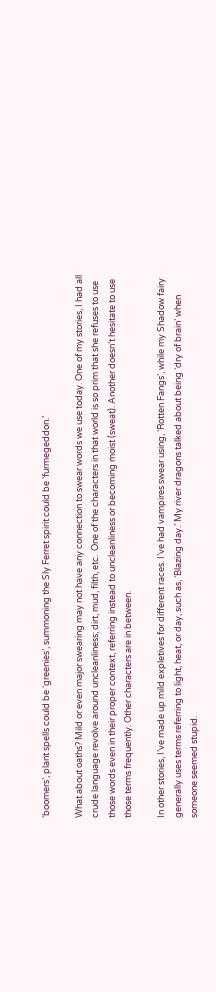‘boomers’, plant spells could be ‘greenies’, summoning the Sly Ferret spirit could be ‘furmegeddon.’

What about oaths? Mild or even major swearing may not have any connection to swear words we use today. One of my stories, I had all crude language revolve around uncleanliness; dirt, mud, filth, etc.  One of the characters in that world is so prim that she refuses to use those words even in their proper context, referring instead to uncleanliness or becoming moist (sweat). Another doesn’t hesitate to use those terms frequently. Other characters are in between.

In other stories, I’ve made up mild expletives for different races. I’ve had vampires swear using, ‘Rotten Fangs’, while my Shadow fairy generally uses terms referring to light, heat, or day, such as, ‘Blazing day.’ My river dragons talked about being ‘dry of brain’ when someone seemed stupid.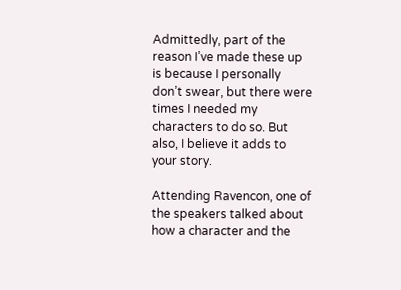Admittedly, part of the reason I’ve made these up is because I personally don’t swear, but there were times I needed my characters to do so. But also, I believe it adds to your story.

Attending Ravencon, one of the speakers talked about how a character and the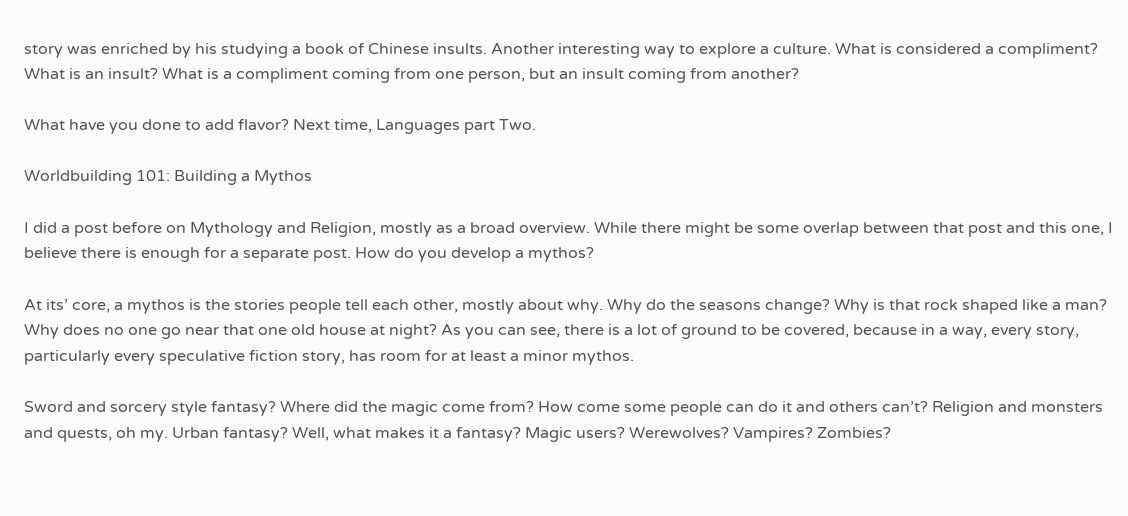story was enriched by his studying a book of Chinese insults. Another interesting way to explore a culture. What is considered a compliment? What is an insult? What is a compliment coming from one person, but an insult coming from another?

What have you done to add flavor? Next time, Languages part Two.

Worldbuilding 101: Building a Mythos

I did a post before on Mythology and Religion, mostly as a broad overview. While there might be some overlap between that post and this one, I believe there is enough for a separate post. How do you develop a mythos?

At its’ core, a mythos is the stories people tell each other, mostly about why. Why do the seasons change? Why is that rock shaped like a man? Why does no one go near that one old house at night? As you can see, there is a lot of ground to be covered, because in a way, every story, particularly every speculative fiction story, has room for at least a minor mythos.

Sword and sorcery style fantasy? Where did the magic come from? How come some people can do it and others can’t? Religion and monsters and quests, oh my. Urban fantasy? Well, what makes it a fantasy? Magic users? Werewolves? Vampires? Zombies?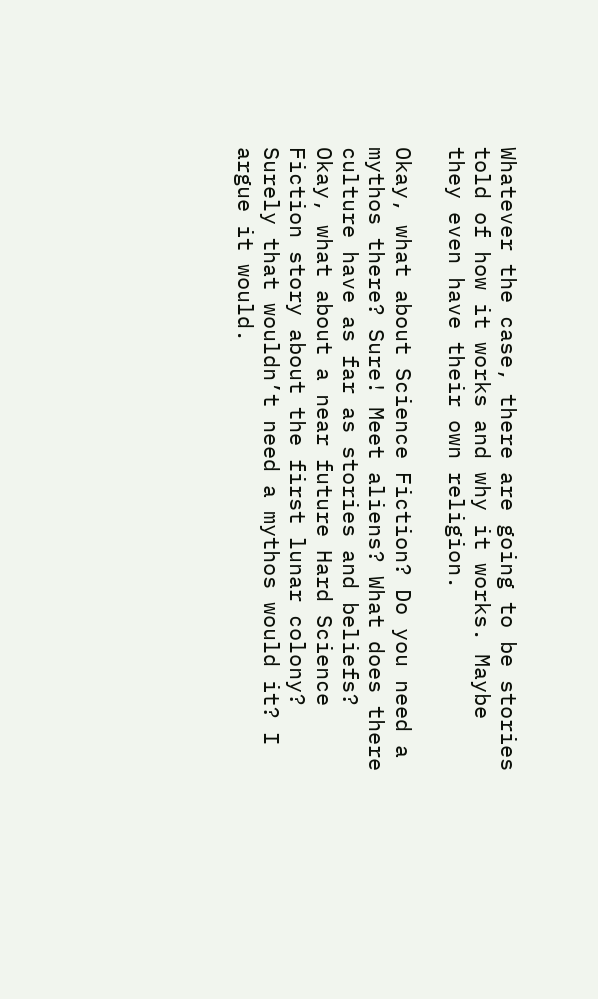Whatever the case, there are going to be stories told of how it works and why it works. Maybe they even have their own religion.

Okay, what about Science Fiction? Do you need a mythos there? Sure! Meet aliens? What does there culture have as far as stories and beliefs? Okay, what about a near future Hard Science Fiction story about the first lunar colony? Surely that wouldn’t need a mythos would it? I argue it would.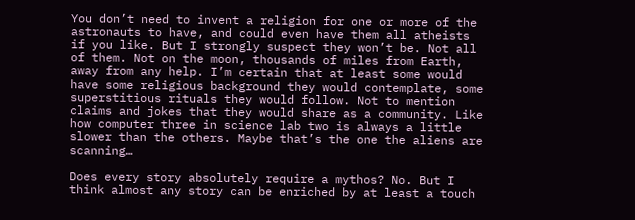You don’t need to invent a religion for one or more of the astronauts to have, and could even have them all atheists if you like. But I strongly suspect they won’t be. Not all of them. Not on the moon, thousands of miles from Earth, away from any help. I’m certain that at least some would have some religious background they would contemplate, some superstitious rituals they would follow. Not to mention claims and jokes that they would share as a community. Like how computer three in science lab two is always a little slower than the others. Maybe that’s the one the aliens are scanning…

Does every story absolutely require a mythos? No. But I think almost any story can be enriched by at least a touch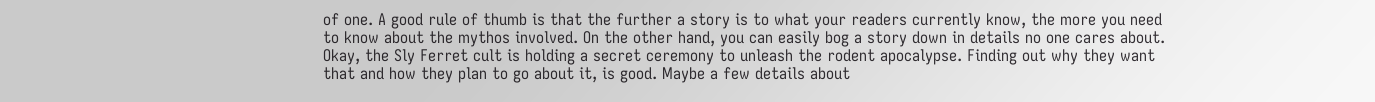of one. A good rule of thumb is that the further a story is to what your readers currently know, the more you need to know about the mythos involved. On the other hand, you can easily bog a story down in details no one cares about. Okay, the Sly Ferret cult is holding a secret ceremony to unleash the rodent apocalypse. Finding out why they want that and how they plan to go about it, is good. Maybe a few details about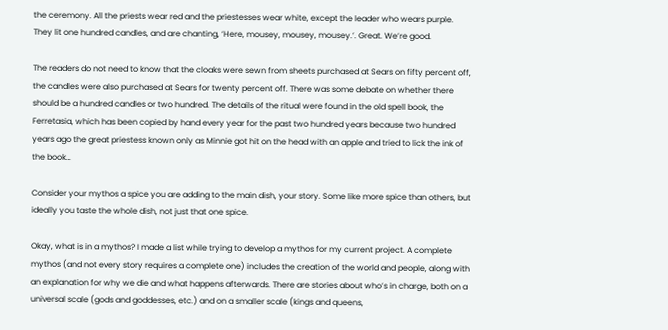the ceremony. All the priests wear red and the priestesses wear white, except the leader who wears purple. They lit one hundred candles, and are chanting, ‘Here, mousey, mousey, mousey.’. Great. We’re good.

The readers do not need to know that the cloaks were sewn from sheets purchased at Sears on fifty percent off, the candles were also purchased at Sears for twenty percent off. There was some debate on whether there should be a hundred candles or two hundred. The details of the ritual were found in the old spell book, the Ferretasia, which has been copied by hand every year for the past two hundred years because two hundred years ago the great priestess known only as Minnie got hit on the head with an apple and tried to lick the ink of the book…

Consider your mythos a spice you are adding to the main dish, your story. Some like more spice than others, but ideally you taste the whole dish, not just that one spice.

Okay, what is in a mythos? I made a list while trying to develop a mythos for my current project. A complete mythos (and not every story requires a complete one) includes the creation of the world and people, along with an explanation for why we die and what happens afterwards. There are stories about who’s in charge, both on a universal scale (gods and goddesses, etc.) and on a smaller scale (kings and queens,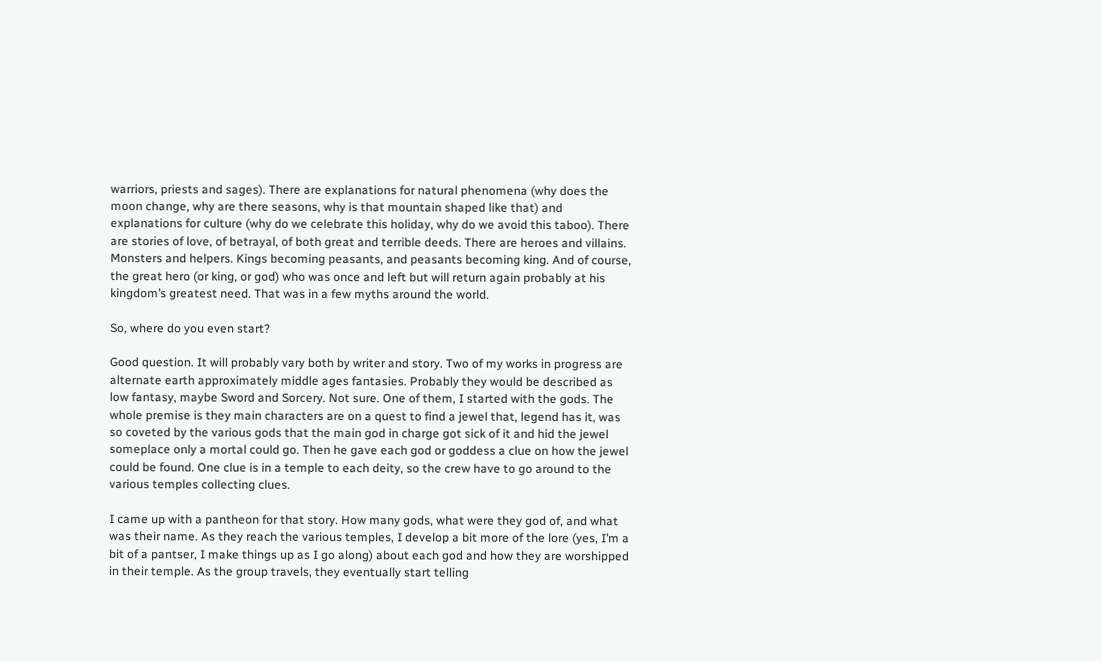warriors, priests and sages). There are explanations for natural phenomena (why does the moon change, why are there seasons, why is that mountain shaped like that) and explanations for culture (why do we celebrate this holiday, why do we avoid this taboo). There are stories of love, of betrayal, of both great and terrible deeds. There are heroes and villains. Monsters and helpers. Kings becoming peasants, and peasants becoming king. And of course, the great hero (or king, or god) who was once and left but will return again probably at his kingdom’s greatest need. That was in a few myths around the world.

So, where do you even start?

Good question. It will probably vary both by writer and story. Two of my works in progress are alternate earth approximately middle ages fantasies. Probably they would be described as low fantasy, maybe Sword and Sorcery. Not sure. One of them, I started with the gods. The whole premise is they main characters are on a quest to find a jewel that, legend has it, was so coveted by the various gods that the main god in charge got sick of it and hid the jewel someplace only a mortal could go. Then he gave each god or goddess a clue on how the jewel could be found. One clue is in a temple to each deity, so the crew have to go around to the various temples collecting clues.

I came up with a pantheon for that story. How many gods, what were they god of, and what was their name. As they reach the various temples, I develop a bit more of the lore (yes, I’m a bit of a pantser, I make things up as I go along) about each god and how they are worshipped in their temple. As the group travels, they eventually start telling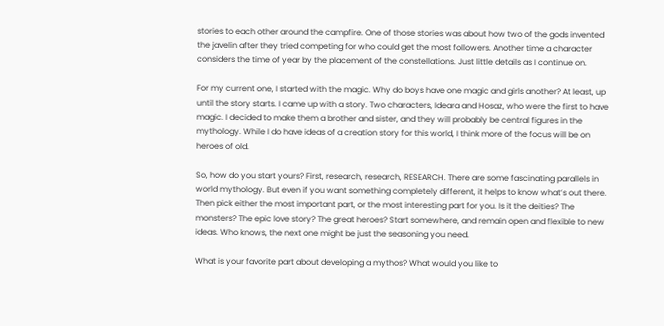stories to each other around the campfire. One of those stories was about how two of the gods invented the javelin after they tried competing for who could get the most followers. Another time a character considers the time of year by the placement of the constellations. Just little details as I continue on.

For my current one, I started with the magic. Why do boys have one magic and girls another? At least, up until the story starts. I came up with a story. Two characters, Ideara and Hosaz, who were the first to have magic. I decided to make them a brother and sister, and they will probably be central figures in the mythology. While I do have ideas of a creation story for this world, I think more of the focus will be on heroes of old.

So, how do you start yours? First, research, research, RESEARCH. There are some fascinating parallels in world mythology. But even if you want something completely different, it helps to know what’s out there. Then pick either the most important part, or the most interesting part for you. Is it the deities? The monsters? The epic love story? The great heroes? Start somewhere, and remain open and flexible to new ideas. Who knows, the next one might be just the seasoning you need.

What is your favorite part about developing a mythos? What would you like to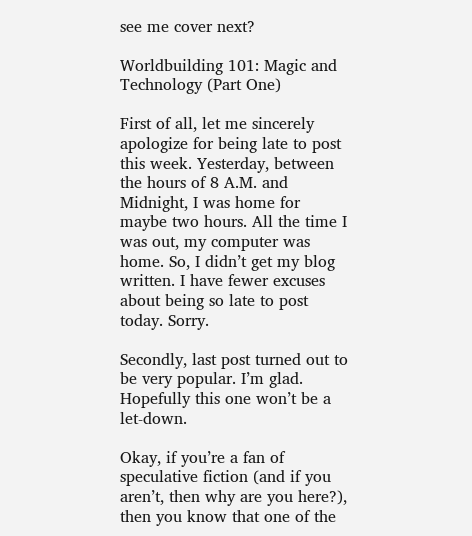see me cover next?

Worldbuilding 101: Magic and Technology (Part One)

First of all, let me sincerely apologize for being late to post this week. Yesterday, between the hours of 8 A.M. and Midnight, I was home for maybe two hours. All the time I was out, my computer was home. So, I didn’t get my blog written. I have fewer excuses about being so late to post today. Sorry.

Secondly, last post turned out to be very popular. I’m glad. Hopefully this one won’t be a let-down.

Okay, if you’re a fan of speculative fiction (and if you aren’t, then why are you here?), then you know that one of the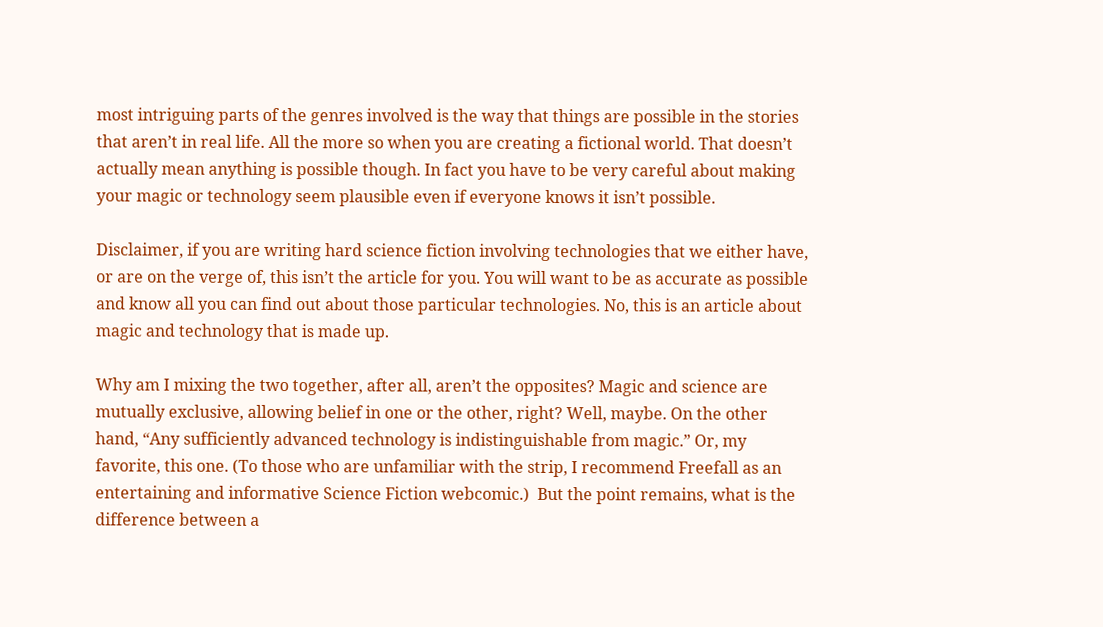most intriguing parts of the genres involved is the way that things are possible in the stories that aren’t in real life. All the more so when you are creating a fictional world. That doesn’t actually mean anything is possible though. In fact you have to be very careful about making your magic or technology seem plausible even if everyone knows it isn’t possible.

Disclaimer, if you are writing hard science fiction involving technologies that we either have, or are on the verge of, this isn’t the article for you. You will want to be as accurate as possible and know all you can find out about those particular technologies. No, this is an article about magic and technology that is made up.

Why am I mixing the two together, after all, aren’t the opposites? Magic and science are mutually exclusive, allowing belief in one or the other, right? Well, maybe. On the other hand, “Any sufficiently advanced technology is indistinguishable from magic.” Or, my favorite, this one. (To those who are unfamiliar with the strip, I recommend Freefall as an entertaining and informative Science Fiction webcomic.)  But the point remains, what is the difference between a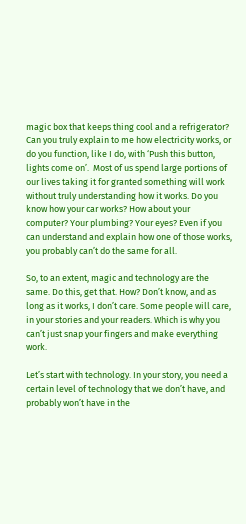magic box that keeps thing cool and a refrigerator? Can you truly explain to me how electricity works, or do you function, like I do, with ‘Push this button, lights come on’.  Most of us spend large portions of our lives taking it for granted something will work without truly understanding how it works. Do you know how your car works? How about your computer? Your plumbing? Your eyes? Even if you can understand and explain how one of those works, you probably can’t do the same for all.

So, to an extent, magic and technology are the same. Do this, get that. How? Don’t know, and as long as it works, I don’t care. Some people will care, in your stories and your readers. Which is why you can’t just snap your fingers and make everything work.

Let’s start with technology. In your story, you need a certain level of technology that we don’t have, and probably won’t have in the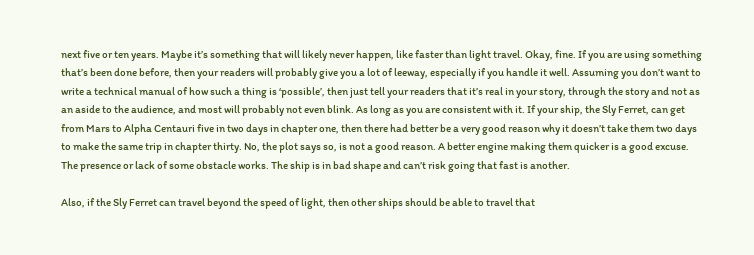next five or ten years. Maybe it’s something that will likely never happen, like faster than light travel. Okay, fine. If you are using something that’s been done before, then your readers will probably give you a lot of leeway, especially if you handle it well. Assuming you don’t want to write a technical manual of how such a thing is ‘possible’, then just tell your readers that it’s real in your story, through the story and not as an aside to the audience, and most will probably not even blink. As long as you are consistent with it. If your ship, the Sly Ferret, can get from Mars to Alpha Centauri five in two days in chapter one, then there had better be a very good reason why it doesn’t take them two days to make the same trip in chapter thirty. No, the plot says so, is not a good reason. A better engine making them quicker is a good excuse. The presence or lack of some obstacle works. The ship is in bad shape and can’t risk going that fast is another.

Also, if the Sly Ferret can travel beyond the speed of light, then other ships should be able to travel that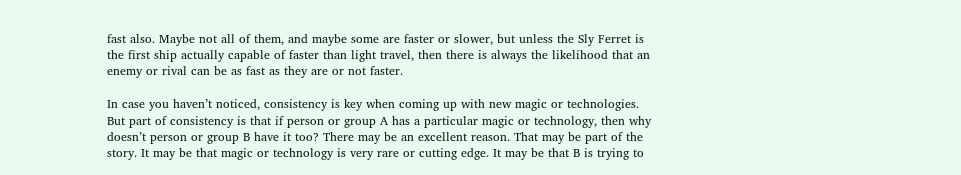fast also. Maybe not all of them, and maybe some are faster or slower, but unless the Sly Ferret is the first ship actually capable of faster than light travel, then there is always the likelihood that an enemy or rival can be as fast as they are or not faster.

In case you haven’t noticed, consistency is key when coming up with new magic or technologies.  But part of consistency is that if person or group A has a particular magic or technology, then why doesn’t person or group B have it too? There may be an excellent reason. That may be part of the story. It may be that magic or technology is very rare or cutting edge. It may be that B is trying to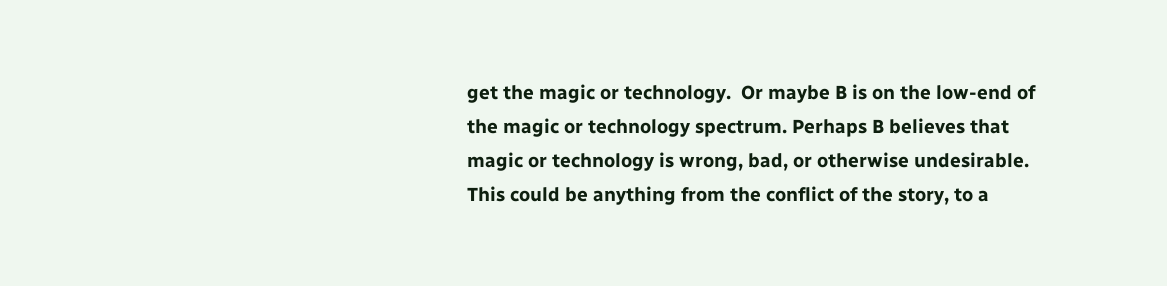get the magic or technology.  Or maybe B is on the low-end of the magic or technology spectrum. Perhaps B believes that magic or technology is wrong, bad, or otherwise undesirable. This could be anything from the conflict of the story, to a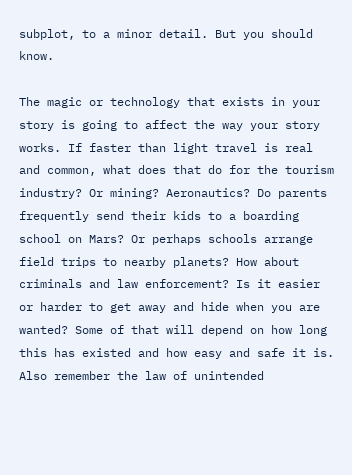subplot, to a minor detail. But you should know.

The magic or technology that exists in your story is going to affect the way your story works. If faster than light travel is real and common, what does that do for the tourism industry? Or mining? Aeronautics? Do parents frequently send their kids to a boarding school on Mars? Or perhaps schools arrange field trips to nearby planets? How about criminals and law enforcement? Is it easier or harder to get away and hide when you are wanted? Some of that will depend on how long this has existed and how easy and safe it is. Also remember the law of unintended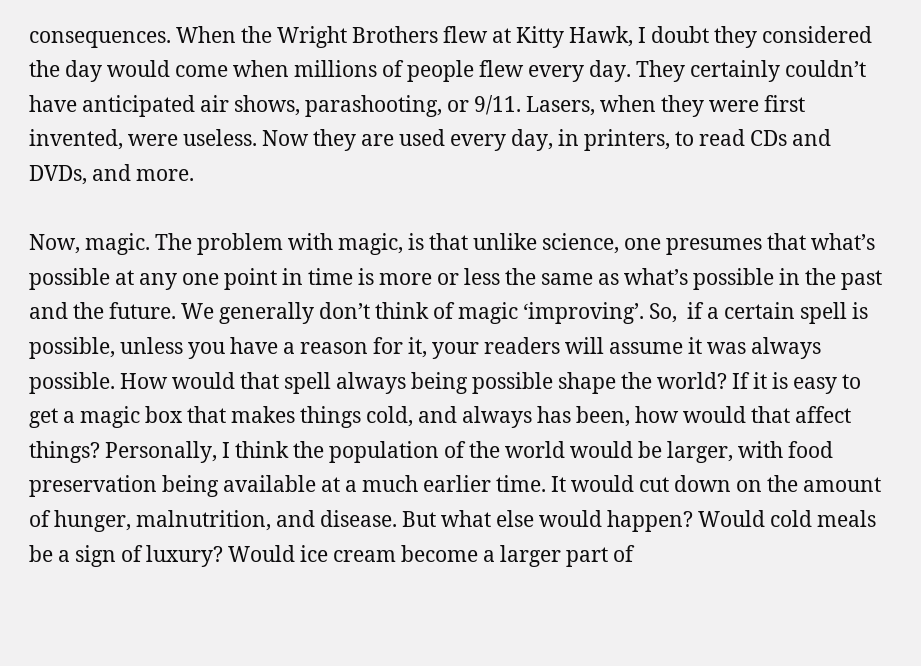consequences. When the Wright Brothers flew at Kitty Hawk, I doubt they considered the day would come when millions of people flew every day. They certainly couldn’t have anticipated air shows, parashooting, or 9/11. Lasers, when they were first invented, were useless. Now they are used every day, in printers, to read CDs and DVDs, and more.

Now, magic. The problem with magic, is that unlike science, one presumes that what’s possible at any one point in time is more or less the same as what’s possible in the past and the future. We generally don’t think of magic ‘improving’. So,  if a certain spell is possible, unless you have a reason for it, your readers will assume it was always possible. How would that spell always being possible shape the world? If it is easy to get a magic box that makes things cold, and always has been, how would that affect things? Personally, I think the population of the world would be larger, with food preservation being available at a much earlier time. It would cut down on the amount of hunger, malnutrition, and disease. But what else would happen? Would cold meals be a sign of luxury? Would ice cream become a larger part of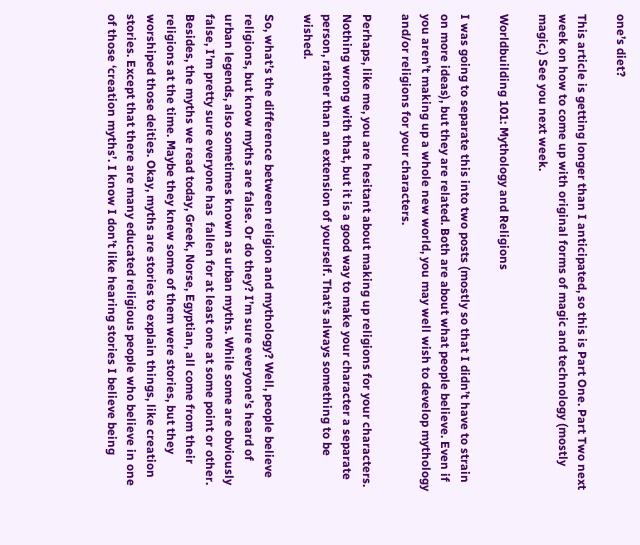one’s diet?

This article is getting longer than I anticipated, so this is Part One. Part Two next week on how to come up with original forms of magic and technology (mostly magic.) See you next week.

Worldbuilding 101: Mythology and Religions

I was going to separate this into two posts (mostly so that I didn’t have to strain on more ideas), but they are related. Both are about what people believe. Even if you aren’t making up a whole new world, you may well wish to develop mythology and/or religions for your characters.

Perhaps, like me, you are hesitant about making up religions for your characters. Nothing wrong with that, but it is a good way to make your character a separate person, rather than an extension of yourself. That’s always something to be wished.

So, what’s the difference between religion and mythology? Well, people believe religions, but know myths are false. Or do they? I’m sure everyone’s heard of urban legends, also sometimes known as urban myths. While some are obviously false, I’m pretty sure everyone has  fallen for at least one at some point or other. Besides, the myths we read today, Greek, Norse, Egyptian, all come from their religions at the time. Maybe they knew some of them were stories, but they worshiped those deities. Okay, myths are stories to explain things, like creation stories. Except that there are many educated religious people who believe in one of those ‘creation myths’. I know I don’t like hearing stories I believe being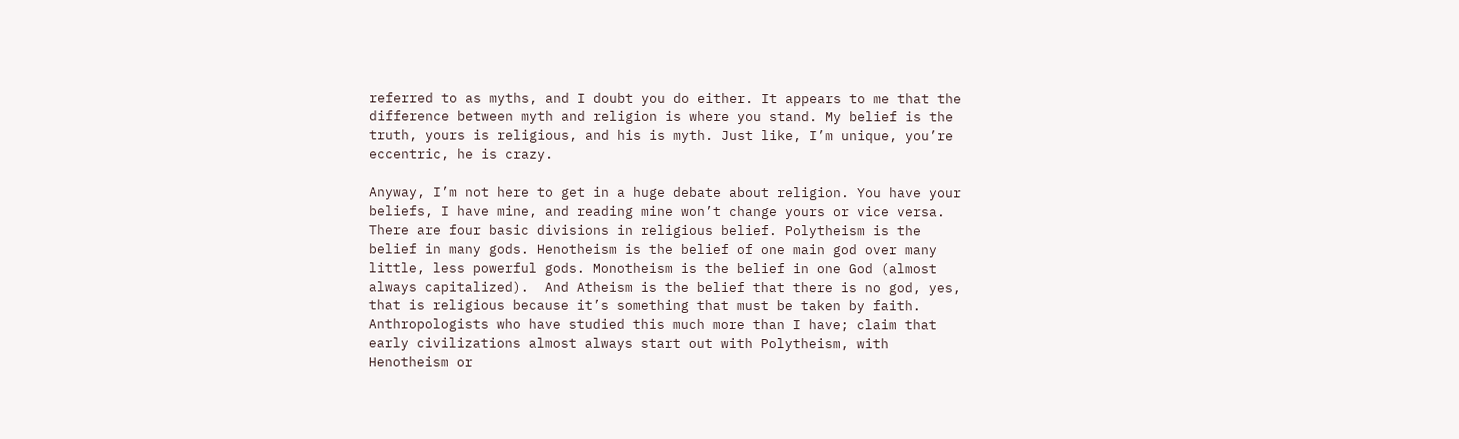referred to as myths, and I doubt you do either. It appears to me that the difference between myth and religion is where you stand. My belief is the truth, yours is religious, and his is myth. Just like, I’m unique, you’re eccentric, he is crazy.

Anyway, I’m not here to get in a huge debate about religion. You have your beliefs, I have mine, and reading mine won’t change yours or vice versa. There are four basic divisions in religious belief. Polytheism is the belief in many gods. Henotheism is the belief of one main god over many little, less powerful gods. Monotheism is the belief in one God (almost always capitalized).  And Atheism is the belief that there is no god, yes, that is religious because it’s something that must be taken by faith. Anthropologists who have studied this much more than I have; claim that early civilizations almost always start out with Polytheism, with Henotheism or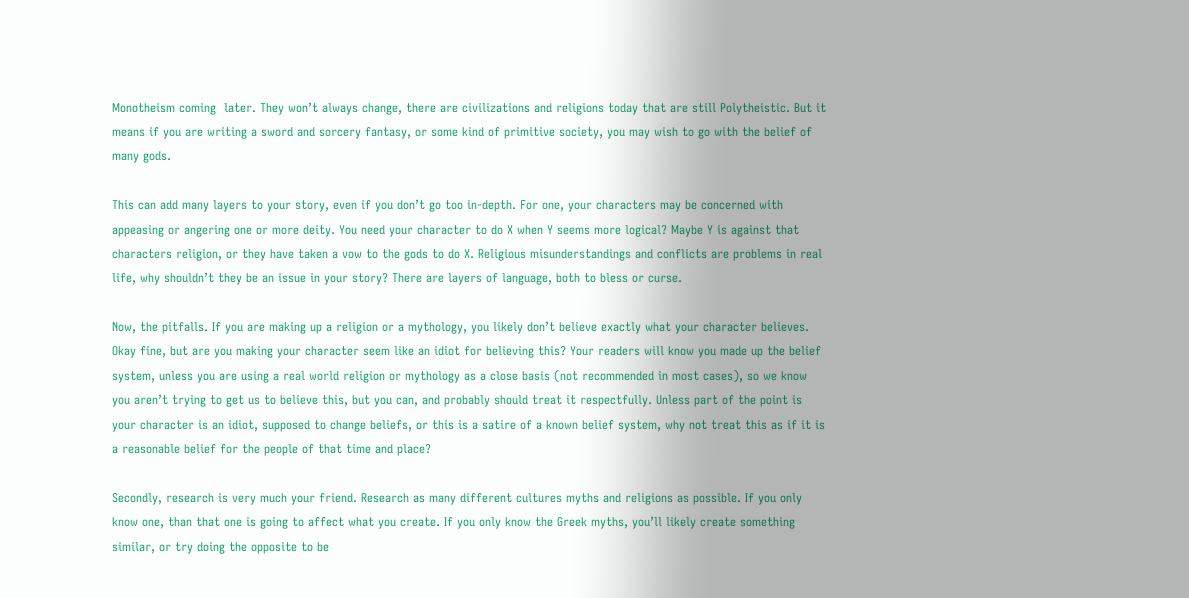Monotheism coming  later. They won’t always change, there are civilizations and religions today that are still Polytheistic. But it means if you are writing a sword and sorcery fantasy, or some kind of primitive society, you may wish to go with the belief of many gods.

This can add many layers to your story, even if you don’t go too in-depth. For one, your characters may be concerned with appeasing or angering one or more deity. You need your character to do X when Y seems more logical? Maybe Y is against that characters religion, or they have taken a vow to the gods to do X. Religious misunderstandings and conflicts are problems in real life, why shouldn’t they be an issue in your story? There are layers of language, both to bless or curse.

Now, the pitfalls. If you are making up a religion or a mythology, you likely don’t believe exactly what your character believes. Okay fine, but are you making your character seem like an idiot for believing this? Your readers will know you made up the belief system, unless you are using a real world religion or mythology as a close basis (not recommended in most cases), so we know you aren’t trying to get us to believe this, but you can, and probably should treat it respectfully. Unless part of the point is your character is an idiot, supposed to change beliefs, or this is a satire of a known belief system, why not treat this as if it is a reasonable belief for the people of that time and place?

Secondly, research is very much your friend. Research as many different cultures myths and religions as possible. If you only know one, than that one is going to affect what you create. If you only know the Greek myths, you’ll likely create something similar, or try doing the opposite to be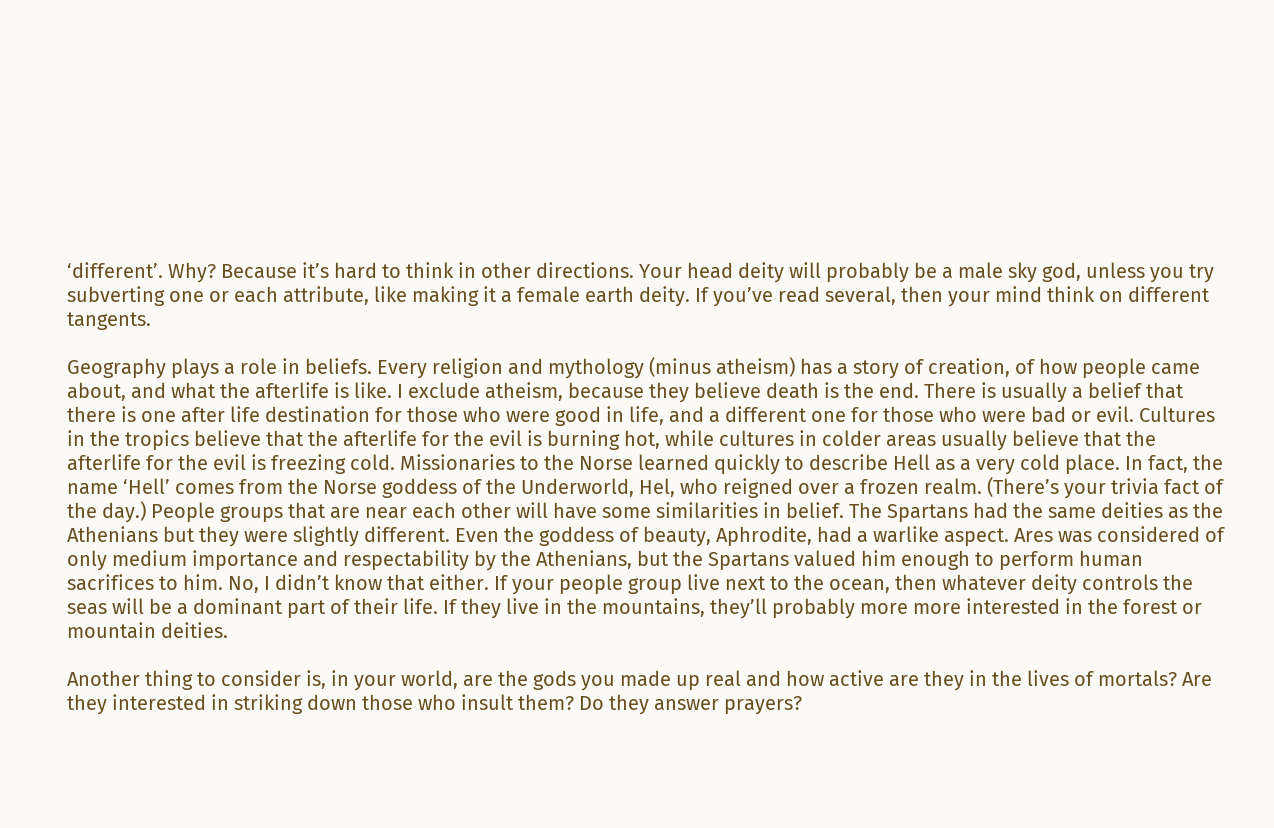‘different’. Why? Because it’s hard to think in other directions. Your head deity will probably be a male sky god, unless you try subverting one or each attribute, like making it a female earth deity. If you’ve read several, then your mind think on different tangents.

Geography plays a role in beliefs. Every religion and mythology (minus atheism) has a story of creation, of how people came about, and what the afterlife is like. I exclude atheism, because they believe death is the end. There is usually a belief that there is one after life destination for those who were good in life, and a different one for those who were bad or evil. Cultures in the tropics believe that the afterlife for the evil is burning hot, while cultures in colder areas usually believe that the afterlife for the evil is freezing cold. Missionaries to the Norse learned quickly to describe Hell as a very cold place. In fact, the name ‘Hell’ comes from the Norse goddess of the Underworld, Hel, who reigned over a frozen realm. (There’s your trivia fact of the day.) People groups that are near each other will have some similarities in belief. The Spartans had the same deities as the Athenians but they were slightly different. Even the goddess of beauty, Aphrodite, had a warlike aspect. Ares was considered of only medium importance and respectability by the Athenians, but the Spartans valued him enough to perform human sacrifices to him. No, I didn’t know that either. If your people group live next to the ocean, then whatever deity controls the seas will be a dominant part of their life. If they live in the mountains, they’ll probably more more interested in the forest or mountain deities.

Another thing to consider is, in your world, are the gods you made up real and how active are they in the lives of mortals? Are they interested in striking down those who insult them? Do they answer prayers?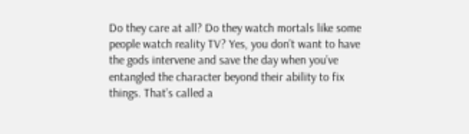Do they care at all? Do they watch mortals like some people watch reality TV? Yes, you don’t want to have the gods intervene and save the day when you’ve entangled the character beyond their ability to fix things. That’s called a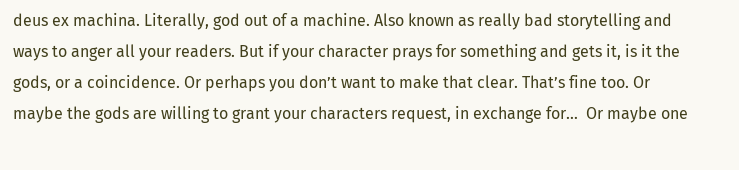deus ex machina. Literally, god out of a machine. Also known as really bad storytelling and ways to anger all your readers. But if your character prays for something and gets it, is it the gods, or a coincidence. Or perhaps you don’t want to make that clear. That’s fine too. Or maybe the gods are willing to grant your characters request, in exchange for…  Or maybe one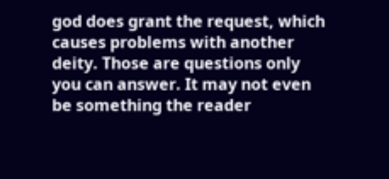god does grant the request, which causes problems with another deity. Those are questions only you can answer. It may not even be something the reader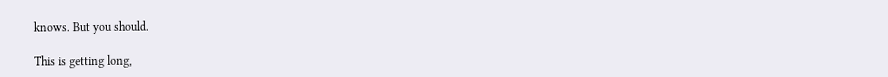knows. But you should.

This is getting long,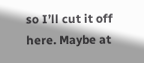so I’ll cut it off here. Maybe at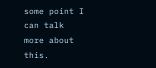some point I can talk more about this.